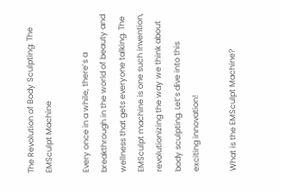The Revolution of Body Sculpting: The EMSculpt Machine

Every once in a while, there’s a breakthrough in the world of beauty and wellness that gets everyone talking. The EMSculpt machine is one such invention, revolutionizing the way we think about body sculpting. Let’s dive into this exciting innovation!

What is the EMSculpt Machine?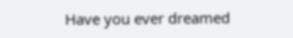Have you ever dreamed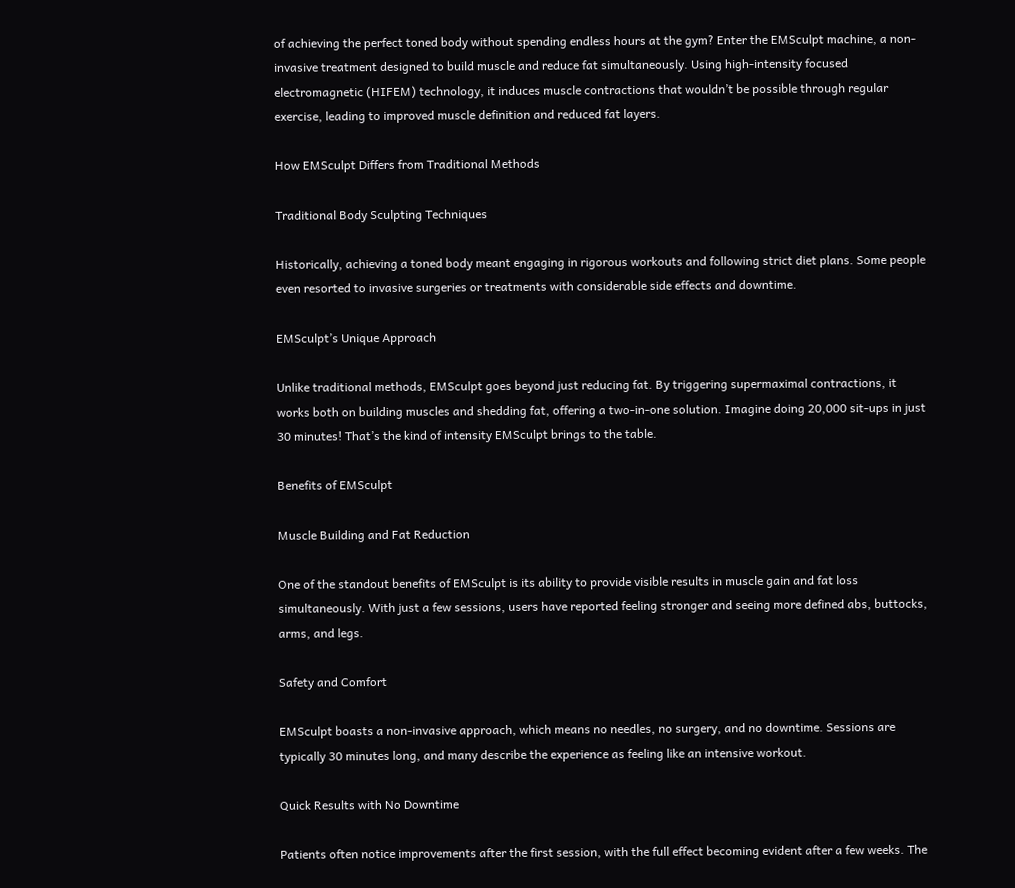of achieving the perfect toned body without spending endless hours at the gym? Enter the EMSculpt machine, a non-invasive treatment designed to build muscle and reduce fat simultaneously. Using high-intensity focused electromagnetic (HIFEM) technology, it induces muscle contractions that wouldn’t be possible through regular exercise, leading to improved muscle definition and reduced fat layers.

How EMSculpt Differs from Traditional Methods

Traditional Body Sculpting Techniques

Historically, achieving a toned body meant engaging in rigorous workouts and following strict diet plans. Some people even resorted to invasive surgeries or treatments with considerable side effects and downtime.

EMSculpt’s Unique Approach

Unlike traditional methods, EMSculpt goes beyond just reducing fat. By triggering supermaximal contractions, it works both on building muscles and shedding fat, offering a two-in-one solution. Imagine doing 20,000 sit-ups in just 30 minutes! That’s the kind of intensity EMSculpt brings to the table.

Benefits of EMSculpt

Muscle Building and Fat Reduction

One of the standout benefits of EMSculpt is its ability to provide visible results in muscle gain and fat loss simultaneously. With just a few sessions, users have reported feeling stronger and seeing more defined abs, buttocks, arms, and legs.

Safety and Comfort

EMSculpt boasts a non-invasive approach, which means no needles, no surgery, and no downtime. Sessions are typically 30 minutes long, and many describe the experience as feeling like an intensive workout.

Quick Results with No Downtime

Patients often notice improvements after the first session, with the full effect becoming evident after a few weeks. The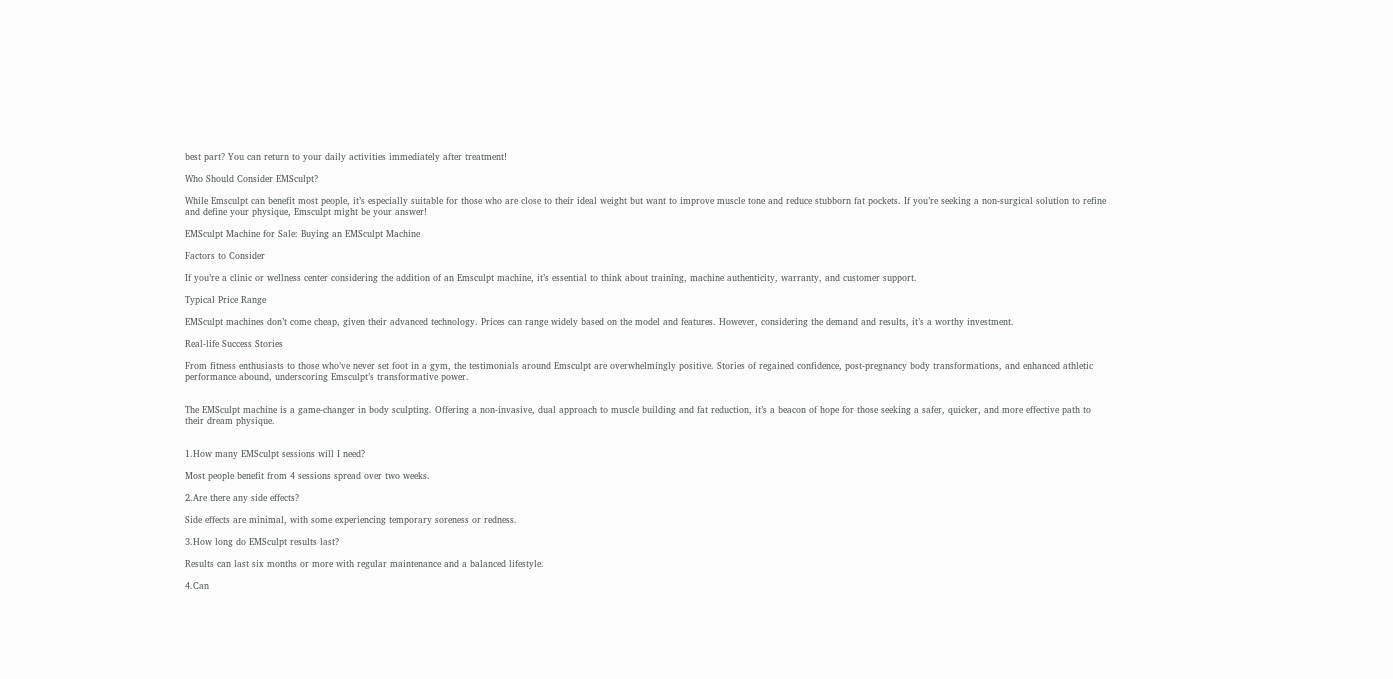best part? You can return to your daily activities immediately after treatment!

Who Should Consider EMSculpt?

While Emsculpt can benefit most people, it’s especially suitable for those who are close to their ideal weight but want to improve muscle tone and reduce stubborn fat pockets. If you’re seeking a non-surgical solution to refine and define your physique, Emsculpt might be your answer!

EMSculpt Machine for Sale: Buying an EMSculpt Machine

Factors to Consider

If you’re a clinic or wellness center considering the addition of an Emsculpt machine, it’s essential to think about training, machine authenticity, warranty, and customer support.

Typical Price Range

EMSculpt machines don’t come cheap, given their advanced technology. Prices can range widely based on the model and features. However, considering the demand and results, it’s a worthy investment.

Real-life Success Stories

From fitness enthusiasts to those who’ve never set foot in a gym, the testimonials around Emsculpt are overwhelmingly positive. Stories of regained confidence, post-pregnancy body transformations, and enhanced athletic performance abound, underscoring Emsculpt’s transformative power.


The EMSculpt machine is a game-changer in body sculpting. Offering a non-invasive, dual approach to muscle building and fat reduction, it’s a beacon of hope for those seeking a safer, quicker, and more effective path to their dream physique.


1.How many EMSculpt sessions will I need?

Most people benefit from 4 sessions spread over two weeks.

2.Are there any side effects?

Side effects are minimal, with some experiencing temporary soreness or redness.

3.How long do EMSculpt results last?

Results can last six months or more with regular maintenance and a balanced lifestyle.

4.Can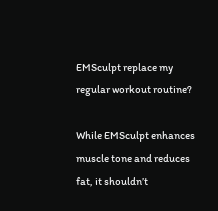EMSculpt replace my regular workout routine?

While EMSculpt enhances muscle tone and reduces fat, it shouldn’t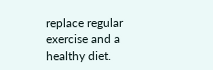replace regular exercise and a healthy diet.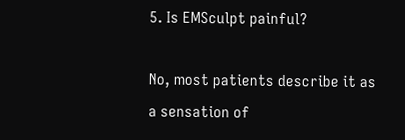5. Is EMSculpt painful?

No, most patients describe it as a sensation of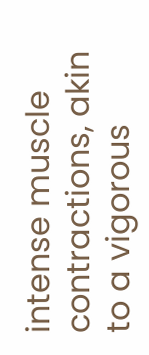intense muscle contractions, akin to a vigorous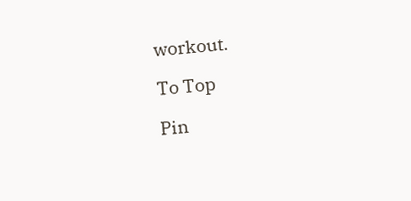workout.

To Top

Pin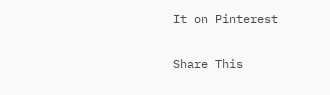It on Pinterest

Share This